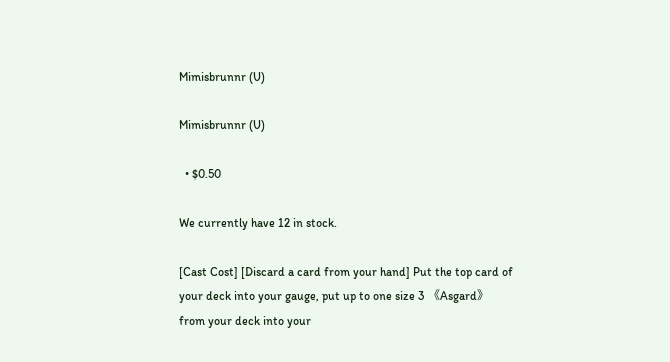Mimisbrunnr (U)

Mimisbrunnr (U)

  • $0.50

We currently have 12 in stock.

[Cast Cost] [Discard a card from your hand] Put the top card of your deck into your gauge, put up to one size 3 《Asgard》 from your deck into your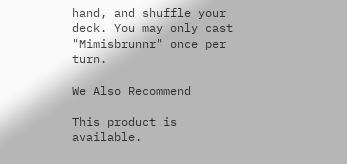hand, and shuffle your deck. You may only cast "Mimisbrunnr" once per turn.

We Also Recommend

This product is available.